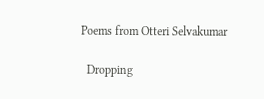Poems from Otteri Selvakumar

  Dropping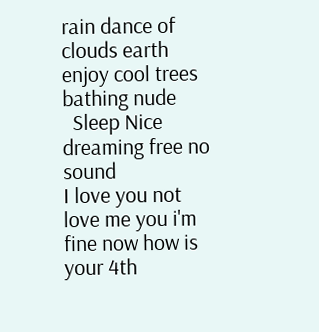rain dance of clouds earth enjoy cool trees bathing nude
  Sleep Nice dreaming free no sound
I love you not love me you i'm fine now how is your 4th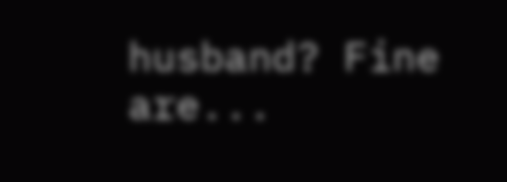husband? Fine are...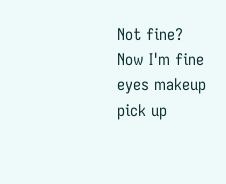Not fine? Now I'm fine
eyes makeup pick up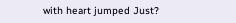with heart jumped Just?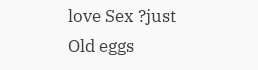love Sex ?just
Old eggs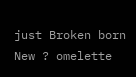just Broken born New ? omelette